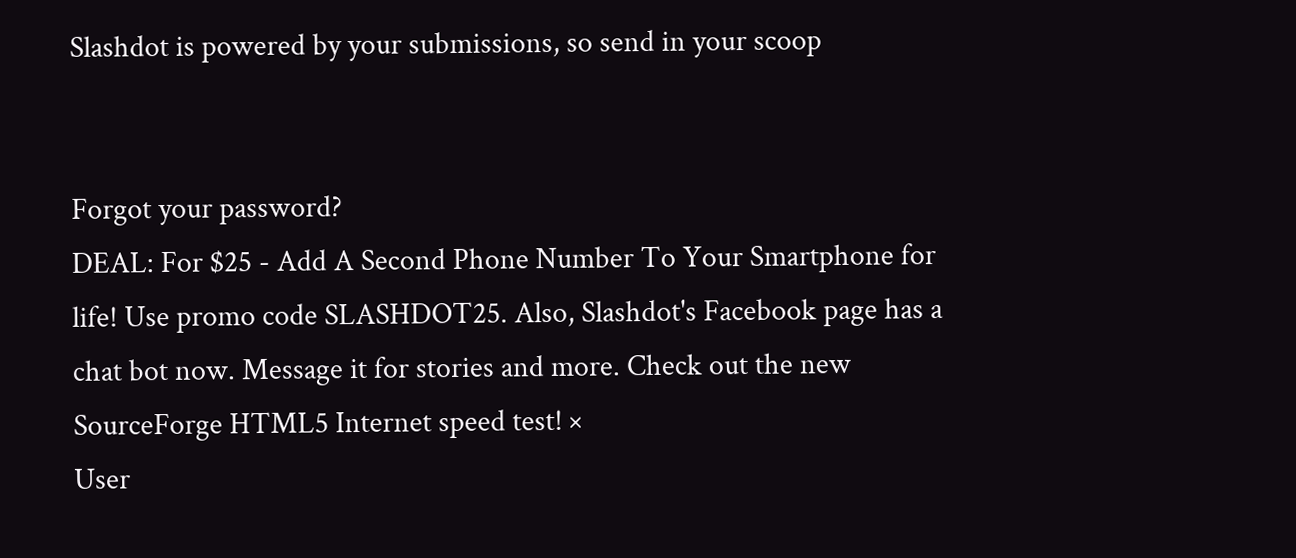Slashdot is powered by your submissions, so send in your scoop


Forgot your password?
DEAL: For $25 - Add A Second Phone Number To Your Smartphone for life! Use promo code SLASHDOT25. Also, Slashdot's Facebook page has a chat bot now. Message it for stories and more. Check out the new SourceForge HTML5 Internet speed test! ×
User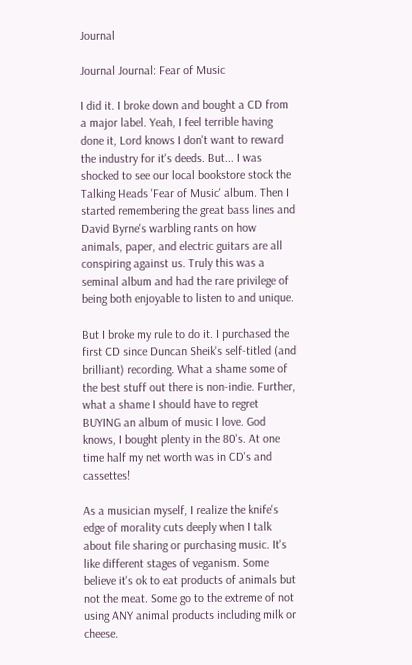Journal

Journal Journal: Fear of Music

I did it. I broke down and bought a CD from a major label. Yeah, I feel terrible having done it, Lord knows I don't want to reward the industry for it's deeds. But... I was shocked to see our local bookstore stock the Talking Heads 'Fear of Music' album. Then I started remembering the great bass lines and David Byrne's warbling rants on how animals, paper, and electric guitars are all conspiring against us. Truly this was a seminal album and had the rare privilege of being both enjoyable to listen to and unique.

But I broke my rule to do it. I purchased the first CD since Duncan Sheik's self-titled (and brilliant) recording. What a shame some of the best stuff out there is non-indie. Further, what a shame I should have to regret BUYING an album of music I love. God knows, I bought plenty in the 80's. At one time half my net worth was in CD's and cassettes!

As a musician myself, I realize the knife's edge of morality cuts deeply when I talk about file sharing or purchasing music. It's like different stages of veganism. Some believe it's ok to eat products of animals but not the meat. Some go to the extreme of not using ANY animal products including milk or cheese.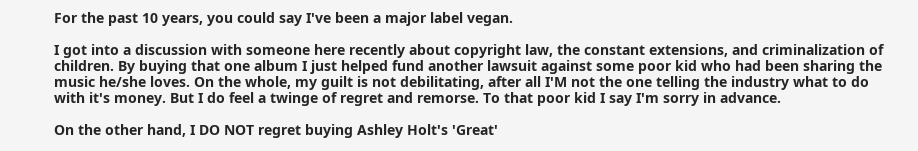For the past 10 years, you could say I've been a major label vegan.

I got into a discussion with someone here recently about copyright law, the constant extensions, and criminalization of children. By buying that one album I just helped fund another lawsuit against some poor kid who had been sharing the music he/she loves. On the whole, my guilt is not debilitating, after all I'M not the one telling the industry what to do with it's money. But I do feel a twinge of regret and remorse. To that poor kid I say I'm sorry in advance.

On the other hand, I DO NOT regret buying Ashley Holt's 'Great'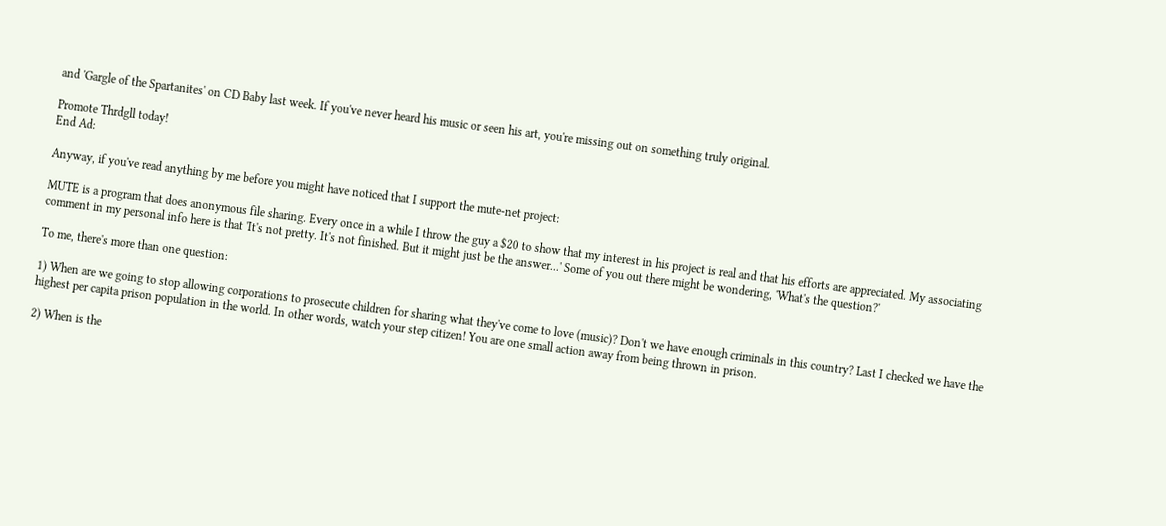and 'Gargle of the Spartanites' on CD Baby last week. If you've never heard his music or seen his art, you're missing out on something truly original.

Promote Thrdgll today!
End Ad:

Anyway, if you've read anything by me before you might have noticed that I support the mute-net project:

MUTE is a program that does anonymous file sharing. Every once in a while I throw the guy a $20 to show that my interest in his project is real and that his efforts are appreciated. My associating comment in my personal info here is that 'It's not pretty. It's not finished. But it might just be the answer...' Some of you out there might be wondering, 'What's the question?'

To me, there's more than one question:

1) When are we going to stop allowing corporations to prosecute children for sharing what they've come to love (music)? Don't we have enough criminals in this country? Last I checked we have the highest per capita prison population in the world. In other words, watch your step citizen! You are one small action away from being thrown in prison.

2) When is the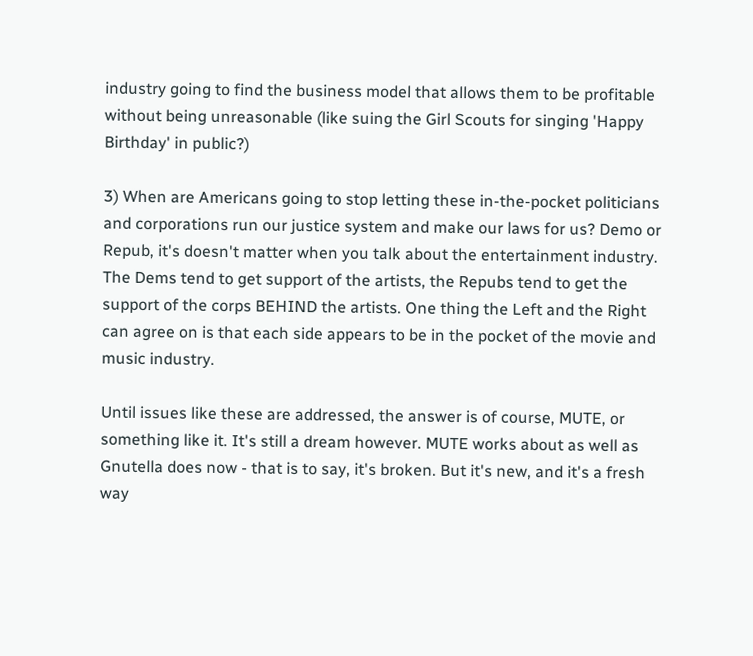industry going to find the business model that allows them to be profitable without being unreasonable (like suing the Girl Scouts for singing 'Happy Birthday' in public?)

3) When are Americans going to stop letting these in-the-pocket politicians and corporations run our justice system and make our laws for us? Demo or Repub, it's doesn't matter when you talk about the entertainment industry. The Dems tend to get support of the artists, the Repubs tend to get the support of the corps BEHIND the artists. One thing the Left and the Right can agree on is that each side appears to be in the pocket of the movie and music industry.

Until issues like these are addressed, the answer is of course, MUTE, or something like it. It's still a dream however. MUTE works about as well as Gnutella does now - that is to say, it's broken. But it's new, and it's a fresh way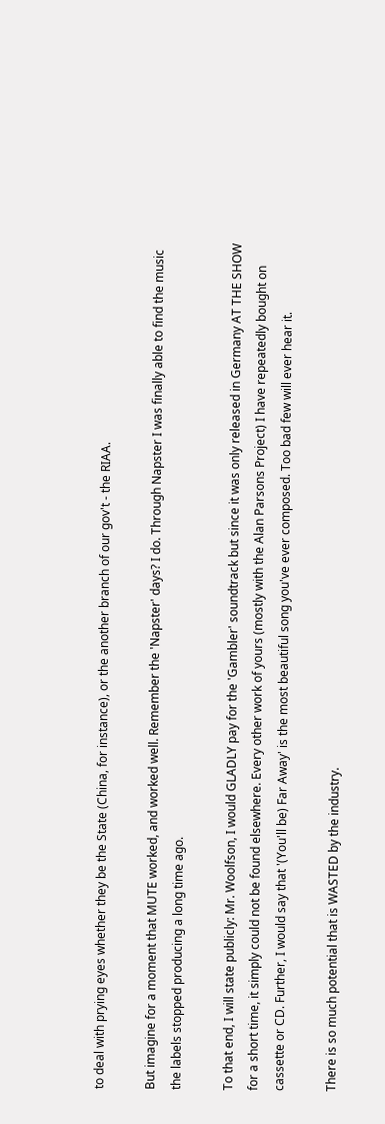to deal with prying eyes whether they be the State (China, for instance), or the another branch of our gov't - the RIAA.

But imagine for a moment that MUTE worked, and worked well. Remember the 'Napster' days? I do. Through Napster I was finally able to find the music the labels stopped producing a long time ago.

To that end, I will state publicly: Mr. Woolfson, I would GLADLY pay for the 'Gambler' soundtrack but since it was only released in Germany AT THE SHOW for a short time, it simply could not be found elsewhere. Every other work of yours (mostly with the Alan Parsons Project) I have repeatedly bought on cassette or CD. Further, I would say that '(You'll be) Far Away' is the most beautiful song you've ever composed. Too bad few will ever hear it.

There is so much potential that is WASTED by the industry.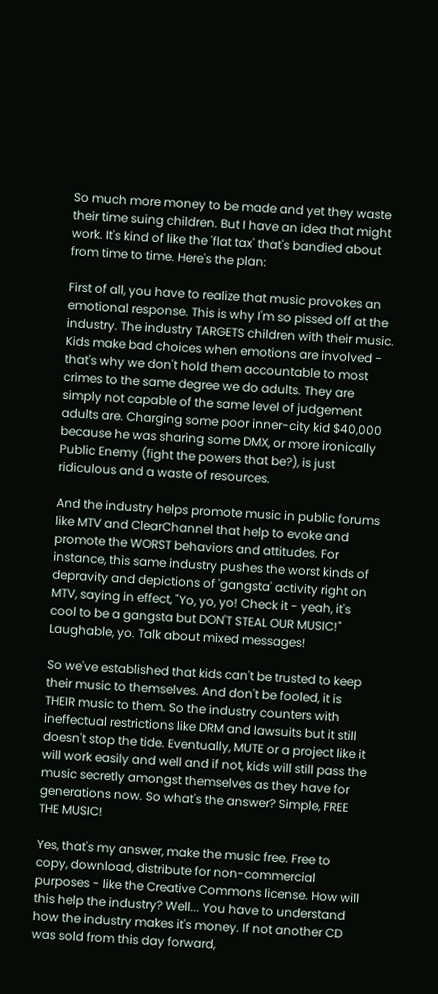So much more money to be made and yet they waste their time suing children. But I have an idea that might work. It's kind of like the 'flat tax' that's bandied about from time to time. Here's the plan:

First of all, you have to realize that music provokes an emotional response. This is why I'm so pissed off at the industry. The industry TARGETS children with their music. Kids make bad choices when emotions are involved - that's why we don't hold them accountable to most crimes to the same degree we do adults. They are simply not capable of the same level of judgement adults are. Charging some poor inner-city kid $40,000 because he was sharing some DMX, or more ironically Public Enemy (fight the powers that be?), is just ridiculous and a waste of resources.

And the industry helps promote music in public forums like MTV and ClearChannel that help to evoke and promote the WORST behaviors and attitudes. For instance, this same industry pushes the worst kinds of depravity and depictions of 'gangsta' activity right on MTV, saying in effect, "Yo, yo, yo! Check it - yeah, it's cool to be a gangsta but DON'T STEAL OUR MUSIC!" Laughable, yo. Talk about mixed messages!

So we've established that kids can't be trusted to keep their music to themselves. And don't be fooled, it is THEIR music to them. So the industry counters with ineffectual restrictions like DRM and lawsuits but it still doesn't stop the tide. Eventually, MUTE or a project like it will work easily and well and if not, kids will still pass the music secretly amongst themselves as they have for generations now. So what's the answer? Simple, FREE THE MUSIC!

Yes, that's my answer, make the music free. Free to copy, download, distribute for non-commercial purposes - like the Creative Commons license. How will this help the industry? Well... You have to understand how the industry makes it's money. If not another CD was sold from this day forward,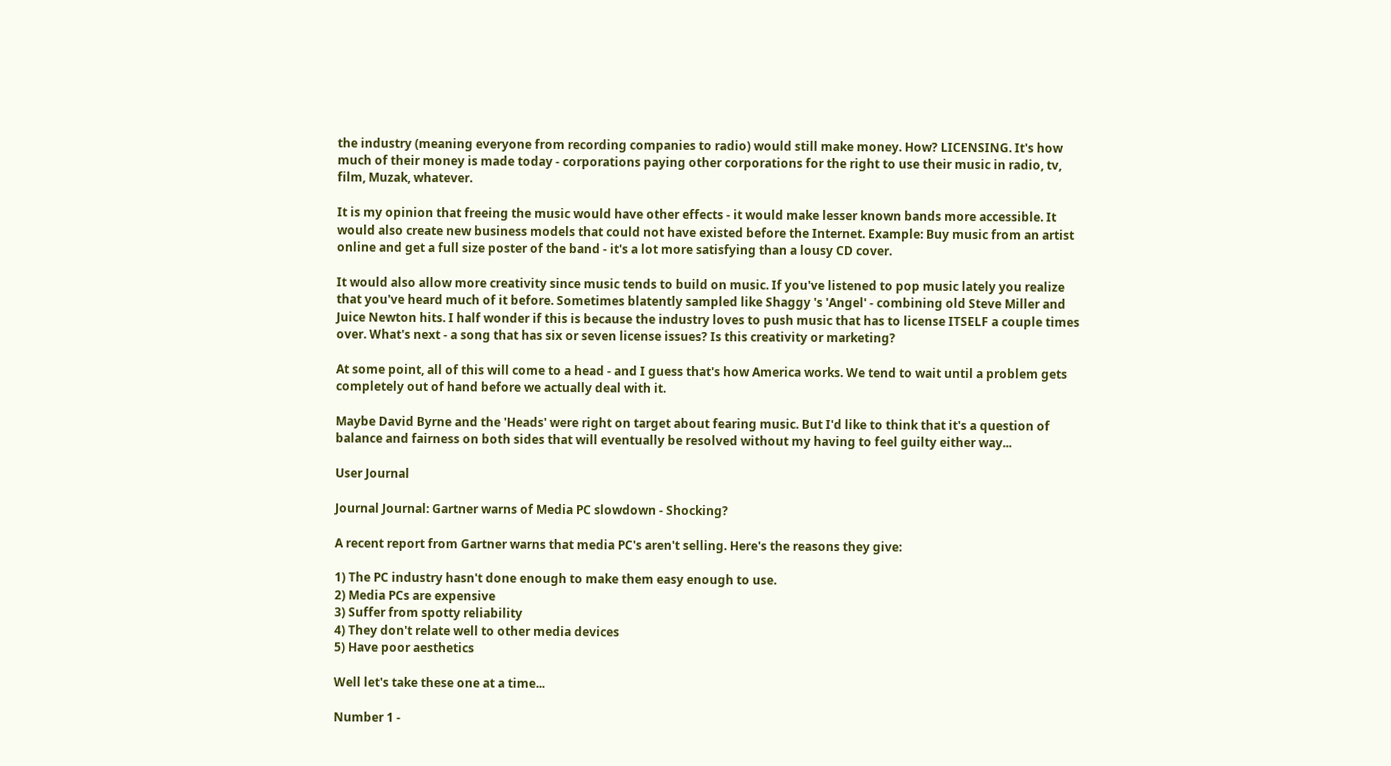the industry (meaning everyone from recording companies to radio) would still make money. How? LICENSING. It's how much of their money is made today - corporations paying other corporations for the right to use their music in radio, tv, film, Muzak, whatever.

It is my opinion that freeing the music would have other effects - it would make lesser known bands more accessible. It would also create new business models that could not have existed before the Internet. Example: Buy music from an artist online and get a full size poster of the band - it's a lot more satisfying than a lousy CD cover.

It would also allow more creativity since music tends to build on music. If you've listened to pop music lately you realize that you've heard much of it before. Sometimes blatently sampled like Shaggy 's 'Angel' - combining old Steve Miller and Juice Newton hits. I half wonder if this is because the industry loves to push music that has to license ITSELF a couple times over. What's next - a song that has six or seven license issues? Is this creativity or marketing?

At some point, all of this will come to a head - and I guess that's how America works. We tend to wait until a problem gets completely out of hand before we actually deal with it.

Maybe David Byrne and the 'Heads' were right on target about fearing music. But I'd like to think that it's a question of balance and fairness on both sides that will eventually be resolved without my having to feel guilty either way...

User Journal

Journal Journal: Gartner warns of Media PC slowdown - Shocking?

A recent report from Gartner warns that media PC's aren't selling. Here's the reasons they give:

1) The PC industry hasn't done enough to make them easy enough to use.
2) Media PCs are expensive
3) Suffer from spotty reliability
4) They don't relate well to other media devices
5) Have poor aesthetics

Well let's take these one at a time...

Number 1 -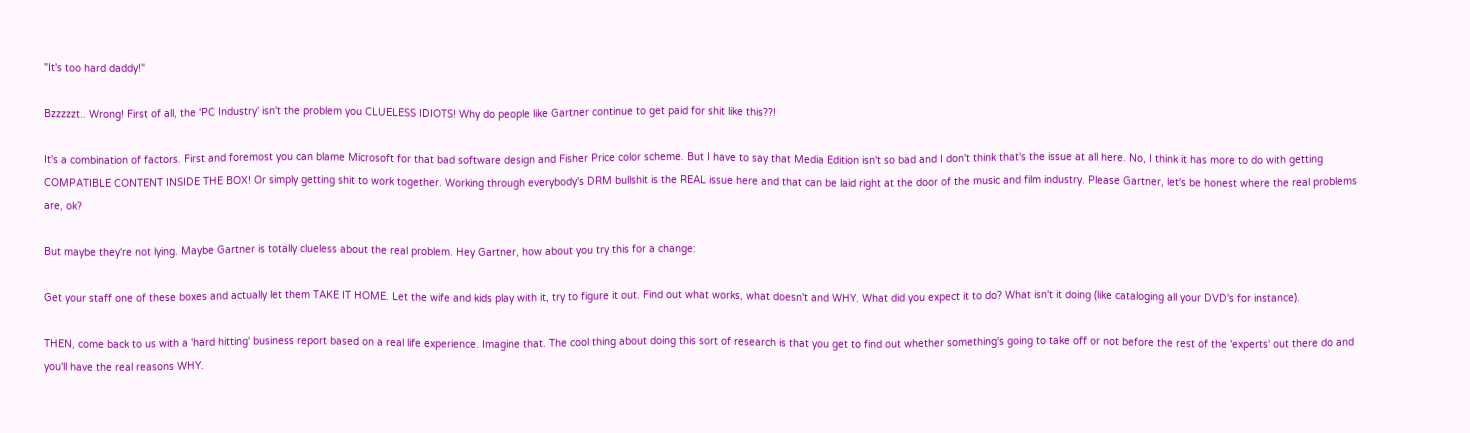"It's too hard daddy!"

Bzzzzzt.. Wrong! First of all, the 'PC Industry' isn't the problem you CLUELESS IDIOTS! Why do people like Gartner continue to get paid for shit like this??!

It's a combination of factors. First and foremost you can blame Microsoft for that bad software design and Fisher Price color scheme. But I have to say that Media Edition isn't so bad and I don't think that's the issue at all here. No, I think it has more to do with getting COMPATIBLE CONTENT INSIDE THE BOX! Or simply getting shit to work together. Working through everybody's DRM bullshit is the REAL issue here and that can be laid right at the door of the music and film industry. Please Gartner, let's be honest where the real problems are, ok?

But maybe they're not lying. Maybe Gartner is totally clueless about the real problem. Hey Gartner, how about you try this for a change:

Get your staff one of these boxes and actually let them TAKE IT HOME. Let the wife and kids play with it, try to figure it out. Find out what works, what doesn't and WHY. What did you expect it to do? What isn't it doing (like cataloging all your DVD's for instance).

THEN, come back to us with a 'hard hitting' business report based on a real life experience. Imagine that. The cool thing about doing this sort of research is that you get to find out whether something's going to take off or not before the rest of the 'experts' out there do and you'll have the real reasons WHY.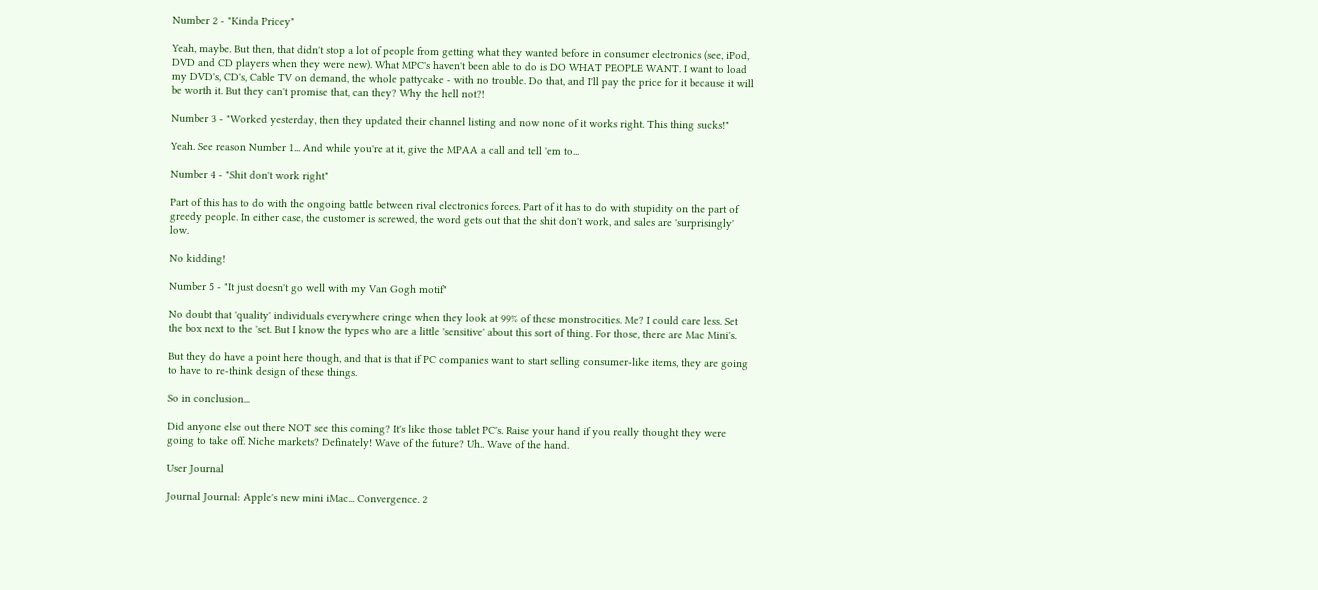Number 2 - "Kinda Pricey"

Yeah, maybe. But then, that didn't stop a lot of people from getting what they wanted before in consumer electronics (see, iPod, DVD and CD players when they were new). What MPC's haven't been able to do is DO WHAT PEOPLE WANT. I want to load my DVD's, CD's, Cable TV on demand, the whole pattycake - with no trouble. Do that, and I'll pay the price for it because it will be worth it. But they can't promise that, can they? Why the hell not?!

Number 3 - "Worked yesterday, then they updated their channel listing and now none of it works right. This thing sucks!"

Yeah. See reason Number 1... And while you're at it, give the MPAA a call and tell 'em to...

Number 4 - "Shit don't work right"

Part of this has to do with the ongoing battle between rival electronics forces. Part of it has to do with stupidity on the part of greedy people. In either case, the customer is screwed, the word gets out that the shit don't work, and sales are 'surprisingly' low.

No kidding!

Number 5 - "It just doesn't go well with my Van Gogh motif"

No doubt that 'quality' individuals everywhere cringe when they look at 99% of these monstrocities. Me? I could care less. Set the box next to the 'set. But I know the types who are a little 'sensitive' about this sort of thing. For those, there are Mac Mini's.

But they do have a point here though, and that is that if PC companies want to start selling consumer-like items, they are going to have to re-think design of these things.

So in conclusion...

Did anyone else out there NOT see this coming? It's like those tablet PC's. Raise your hand if you really thought they were going to take off. Niche markets? Definately! Wave of the future? Uh.. Wave of the hand.

User Journal

Journal Journal: Apple's new mini iMac... Convergence. 2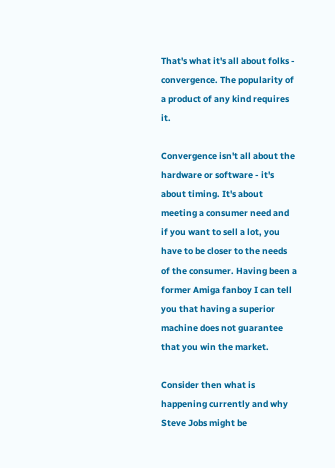That's what it's all about folks - convergence. The popularity of a product of any kind requires it.

Convergence isn't all about the hardware or software - it's about timing. It's about meeting a consumer need and if you want to sell a lot, you have to be closer to the needs of the consumer. Having been a former Amiga fanboy I can tell you that having a superior machine does not guarantee that you win the market.

Consider then what is happening currently and why Steve Jobs might be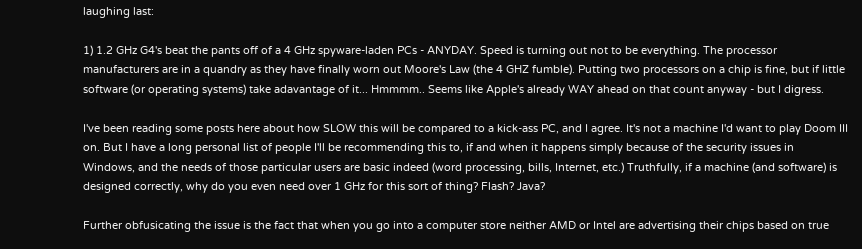laughing last:

1) 1.2 GHz G4's beat the pants off of a 4 GHz spyware-laden PCs - ANYDAY. Speed is turning out not to be everything. The processor manufacturers are in a quandry as they have finally worn out Moore's Law (the 4 GHZ fumble). Putting two processors on a chip is fine, but if little software (or operating systems) take adavantage of it... Hmmmm.. Seems like Apple's already WAY ahead on that count anyway - but I digress.

I've been reading some posts here about how SLOW this will be compared to a kick-ass PC, and I agree. It's not a machine I'd want to play Doom III on. But I have a long personal list of people I'll be recommending this to, if and when it happens simply because of the security issues in Windows, and the needs of those particular users are basic indeed (word processing, bills, Internet, etc.) Truthfully, if a machine (and software) is designed correctly, why do you even need over 1 GHz for this sort of thing? Flash? Java?

Further obfusicating the issue is the fact that when you go into a computer store neither AMD or Intel are advertising their chips based on true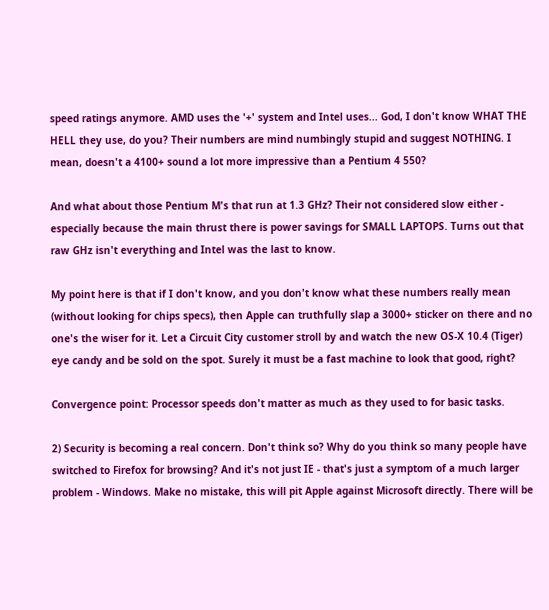speed ratings anymore. AMD uses the '+' system and Intel uses... God, I don't know WHAT THE HELL they use, do you? Their numbers are mind numbingly stupid and suggest NOTHING. I mean, doesn't a 4100+ sound a lot more impressive than a Pentium 4 550?

And what about those Pentium M's that run at 1.3 GHz? Their not considered slow either - especially because the main thrust there is power savings for SMALL LAPTOPS. Turns out that raw GHz isn't everything and Intel was the last to know.

My point here is that if I don't know, and you don't know what these numbers really mean (without looking for chips specs), then Apple can truthfully slap a 3000+ sticker on there and no one's the wiser for it. Let a Circuit City customer stroll by and watch the new OS-X 10.4 (Tiger) eye candy and be sold on the spot. Surely it must be a fast machine to look that good, right?

Convergence point: Processor speeds don't matter as much as they used to for basic tasks.

2) Security is becoming a real concern. Don't think so? Why do you think so many people have switched to Firefox for browsing? And it's not just IE - that's just a symptom of a much larger problem - Windows. Make no mistake, this will pit Apple against Microsoft directly. There will be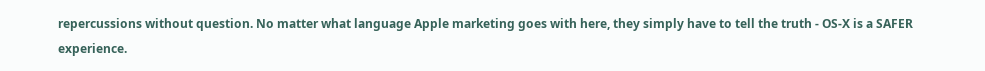repercussions without question. No matter what language Apple marketing goes with here, they simply have to tell the truth - OS-X is a SAFER experience.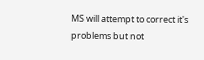MS will attempt to correct it's problems but not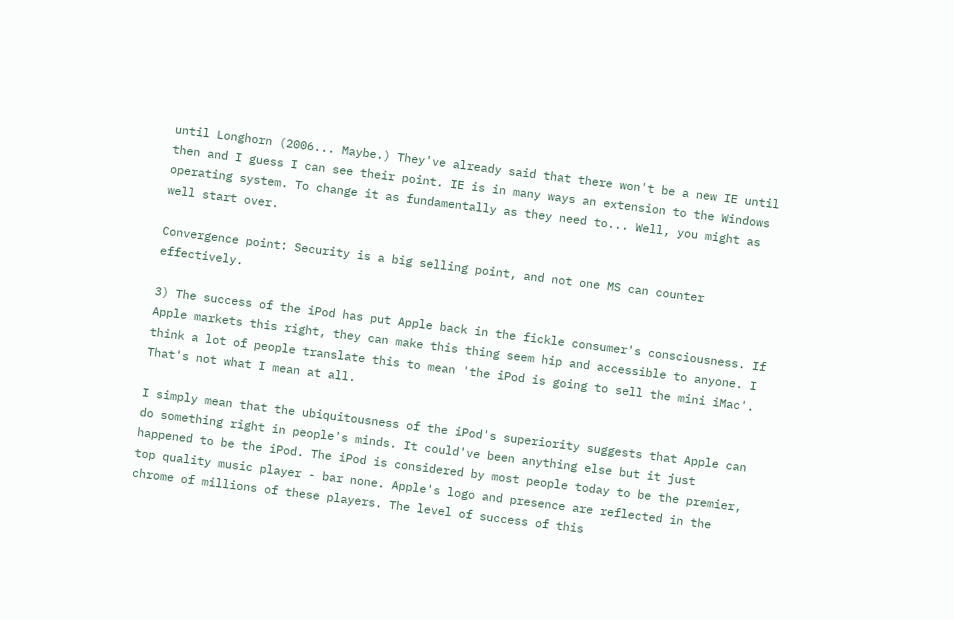until Longhorn (2006... Maybe.) They've already said that there won't be a new IE until then and I guess I can see their point. IE is in many ways an extension to the Windows operating system. To change it as fundamentally as they need to... Well, you might as well start over.

Convergence point: Security is a big selling point, and not one MS can counter effectively.

3) The success of the iPod has put Apple back in the fickle consumer's consciousness. If Apple markets this right, they can make this thing seem hip and accessible to anyone. I think a lot of people translate this to mean 'the iPod is going to sell the mini iMac'. That's not what I mean at all.

I simply mean that the ubiquitousness of the iPod's superiority suggests that Apple can do something right in people's minds. It could've been anything else but it just happened to be the iPod. The iPod is considered by most people today to be the premier, top quality music player - bar none. Apple's logo and presence are reflected in the chrome of millions of these players. The level of success of this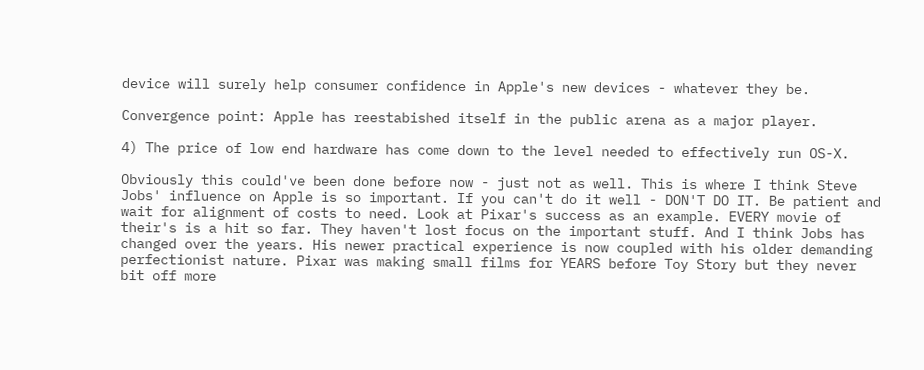device will surely help consumer confidence in Apple's new devices - whatever they be.

Convergence point: Apple has reestabished itself in the public arena as a major player.

4) The price of low end hardware has come down to the level needed to effectively run OS-X.

Obviously this could've been done before now - just not as well. This is where I think Steve Jobs' influence on Apple is so important. If you can't do it well - DON'T DO IT. Be patient and wait for alignment of costs to need. Look at Pixar's success as an example. EVERY movie of their's is a hit so far. They haven't lost focus on the important stuff. And I think Jobs has changed over the years. His newer practical experience is now coupled with his older demanding perfectionist nature. Pixar was making small films for YEARS before Toy Story but they never bit off more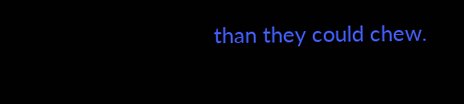than they could chew.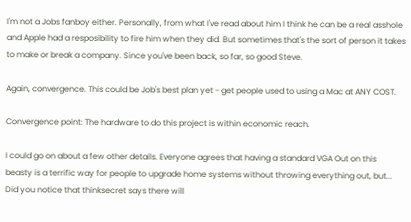I'm not a Jobs fanboy either. Personally, from what I've read about him I think he can be a real asshole and Apple had a resposibility to fire him when they did. But sometimes that's the sort of person it takes to make or break a company. Since you've been back, so far, so good Steve.

Again, convergence. This could be Job's best plan yet - get people used to using a Mac at ANY COST.

Convergence point: The hardware to do this project is within economic reach.

I could go on about a few other details. Everyone agrees that having a standard VGA Out on this beasty is a terrific way for people to upgrade home systems without throwing everything out, but... Did you notice that thinksecret says there will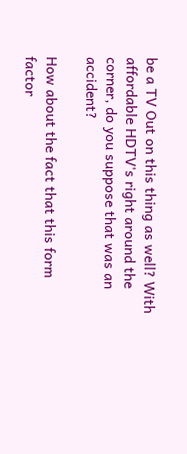be a TV Out on this thing as well? With affordable HDTV's right around the corner, do you suppose that was an accident?

How about the fact that this form factor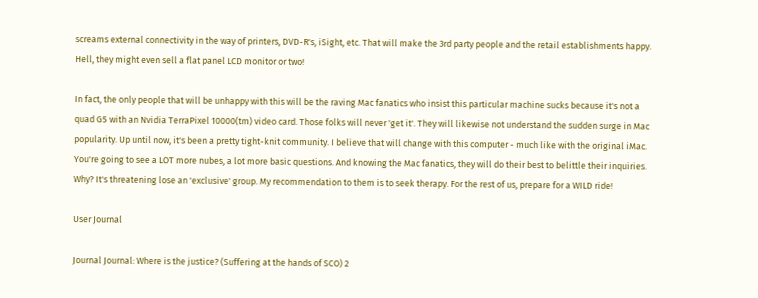screams external connectivity in the way of printers, DVD-R's, iSight, etc. That will make the 3rd party people and the retail establishments happy. Hell, they might even sell a flat panel LCD monitor or two!

In fact, the only people that will be unhappy with this will be the raving Mac fanatics who insist this particular machine sucks because it's not a quad G5 with an Nvidia TerraPixel 10000(tm) video card. Those folks will never 'get it'. They will likewise not understand the sudden surge in Mac popularity. Up until now, it's been a pretty tight-knit community. I believe that will change with this computer - much like with the original iMac. You're going to see a LOT more nubes, a lot more basic questions. And knowing the Mac fanatics, they will do their best to belittle their inquiries. Why? It's threatening lose an 'exclusive' group. My recommendation to them is to seek therapy. For the rest of us, prepare for a WILD ride!

User Journal

Journal Journal: Where is the justice? (Suffering at the hands of SCO) 2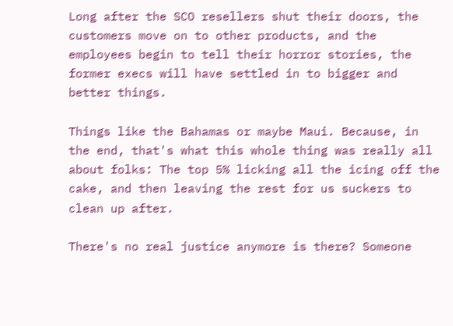Long after the SCO resellers shut their doors, the customers move on to other products, and the employees begin to tell their horror stories, the former execs will have settled in to bigger and better things.

Things like the Bahamas or maybe Maui. Because, in the end, that's what this whole thing was really all about folks: The top 5% licking all the icing off the cake, and then leaving the rest for us suckers to clean up after.

There's no real justice anymore is there? Someone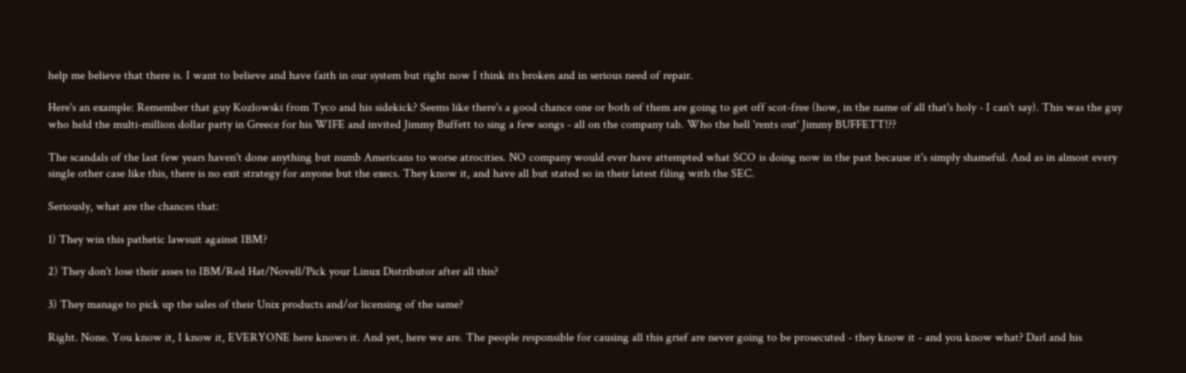help me believe that there is. I want to believe and have faith in our system but right now I think its broken and in serious need of repair.

Here's an example: Remember that guy Kozlowski from Tyco and his sidekick? Seems like there's a good chance one or both of them are going to get off scot-free (how, in the name of all that's holy - I can't say). This was the guy who held the multi-million dollar party in Greece for his WIFE and invited Jimmy Buffett to sing a few songs - all on the company tab. Who the hell 'rents out' Jimmy BUFFETT!??

The scandals of the last few years haven't done anything but numb Americans to worse atrocities. NO company would ever have attempted what SCO is doing now in the past because it's simply shameful. And as in almost every single other case like this, there is no exit strategy for anyone but the execs. They know it, and have all but stated so in their latest filing with the SEC.

Seriously, what are the chances that:

1) They win this pathetic lawsuit against IBM?

2) They don't lose their asses to IBM/Red Hat/Novell/Pick your Linux Distributor after all this?

3) They manage to pick up the sales of their Unix products and/or licensing of the same?

Right. None. You know it, I know it, EVERYONE here knows it. And yet, here we are. The people responsible for causing all this grief are never going to be prosecuted - they know it - and you know what? Darl and his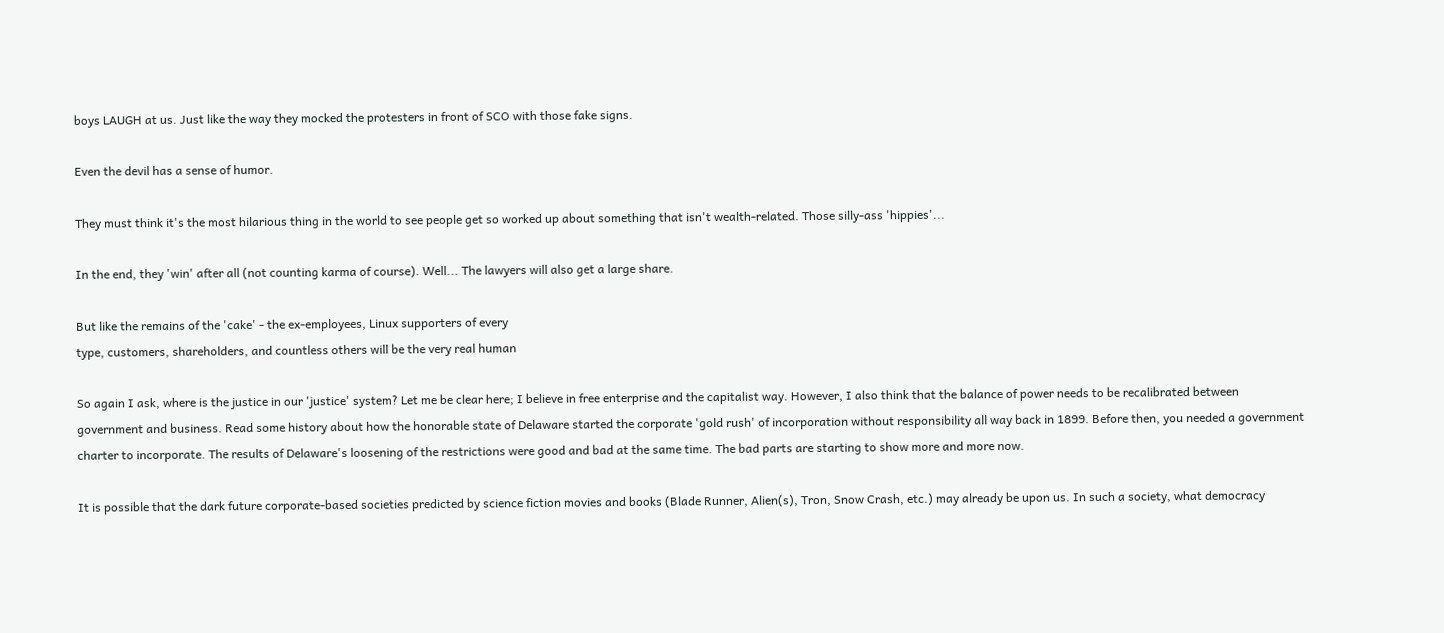boys LAUGH at us. Just like the way they mocked the protesters in front of SCO with those fake signs.

Even the devil has a sense of humor.

They must think it's the most hilarious thing in the world to see people get so worked up about something that isn't wealth-related. Those silly-ass 'hippies'...

In the end, they 'win' after all (not counting karma of course). Well... The lawyers will also get a large share.

But like the remains of the 'cake' - the ex-employees, Linux supporters of every
type, customers, shareholders, and countless others will be the very real human

So again I ask, where is the justice in our 'justice' system? Let me be clear here; I believe in free enterprise and the capitalist way. However, I also think that the balance of power needs to be recalibrated between government and business. Read some history about how the honorable state of Delaware started the corporate 'gold rush' of incorporation without responsibility all way back in 1899. Before then, you needed a government charter to incorporate. The results of Delaware's loosening of the restrictions were good and bad at the same time. The bad parts are starting to show more and more now.

It is possible that the dark future corporate-based societies predicted by science fiction movies and books (Blade Runner, Alien(s), Tron, Snow Crash, etc.) may already be upon us. In such a society, what democracy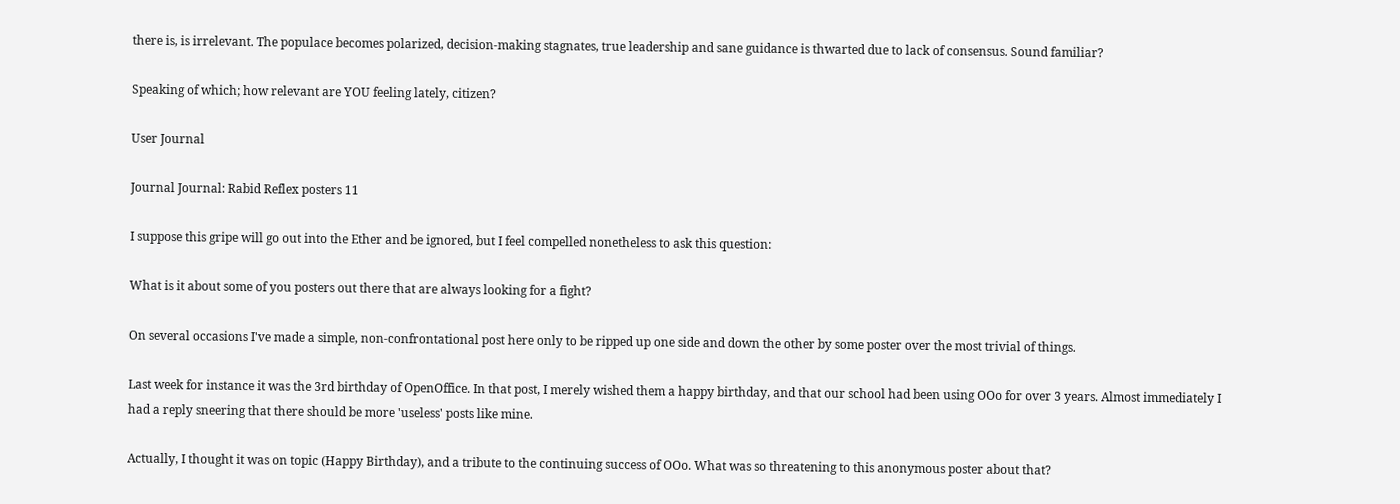there is, is irrelevant. The populace becomes polarized, decision-making stagnates, true leadership and sane guidance is thwarted due to lack of consensus. Sound familiar?

Speaking of which; how relevant are YOU feeling lately, citizen?

User Journal

Journal Journal: Rabid Reflex posters 11

I suppose this gripe will go out into the Ether and be ignored, but I feel compelled nonetheless to ask this question:

What is it about some of you posters out there that are always looking for a fight?

On several occasions I've made a simple, non-confrontational post here only to be ripped up one side and down the other by some poster over the most trivial of things.

Last week for instance it was the 3rd birthday of OpenOffice. In that post, I merely wished them a happy birthday, and that our school had been using OOo for over 3 years. Almost immediately I had a reply sneering that there should be more 'useless' posts like mine.

Actually, I thought it was on topic (Happy Birthday), and a tribute to the continuing success of OOo. What was so threatening to this anonymous poster about that?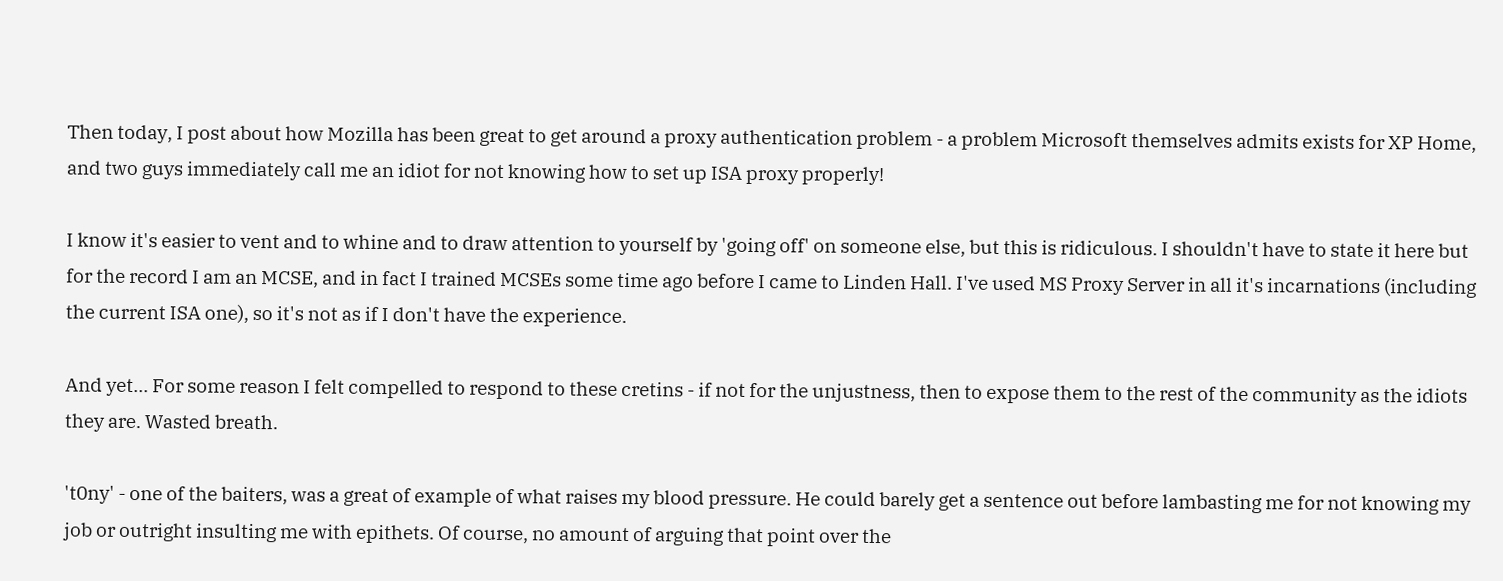Then today, I post about how Mozilla has been great to get around a proxy authentication problem - a problem Microsoft themselves admits exists for XP Home, and two guys immediately call me an idiot for not knowing how to set up ISA proxy properly!

I know it's easier to vent and to whine and to draw attention to yourself by 'going off' on someone else, but this is ridiculous. I shouldn't have to state it here but for the record I am an MCSE, and in fact I trained MCSEs some time ago before I came to Linden Hall. I've used MS Proxy Server in all it's incarnations (including the current ISA one), so it's not as if I don't have the experience.

And yet... For some reason I felt compelled to respond to these cretins - if not for the unjustness, then to expose them to the rest of the community as the idiots they are. Wasted breath.

't0ny' - one of the baiters, was a great of example of what raises my blood pressure. He could barely get a sentence out before lambasting me for not knowing my job or outright insulting me with epithets. Of course, no amount of arguing that point over the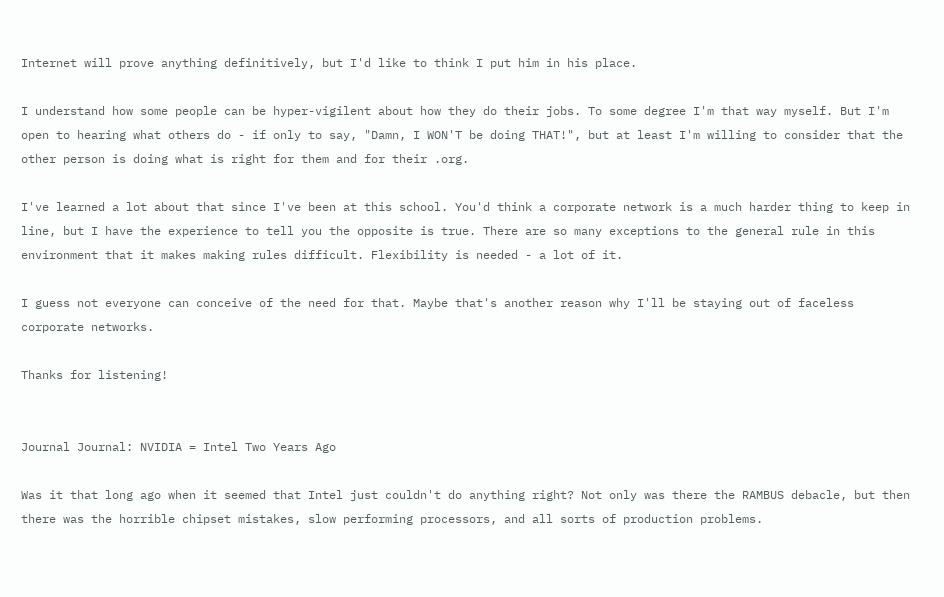Internet will prove anything definitively, but I'd like to think I put him in his place.

I understand how some people can be hyper-vigilent about how they do their jobs. To some degree I'm that way myself. But I'm open to hearing what others do - if only to say, "Damn, I WON'T be doing THAT!", but at least I'm willing to consider that the other person is doing what is right for them and for their .org.

I've learned a lot about that since I've been at this school. You'd think a corporate network is a much harder thing to keep in line, but I have the experience to tell you the opposite is true. There are so many exceptions to the general rule in this environment that it makes making rules difficult. Flexibility is needed - a lot of it.

I guess not everyone can conceive of the need for that. Maybe that's another reason why I'll be staying out of faceless corporate networks.

Thanks for listening!


Journal Journal: NVIDIA = Intel Two Years Ago

Was it that long ago when it seemed that Intel just couldn't do anything right? Not only was there the RAMBUS debacle, but then there was the horrible chipset mistakes, slow performing processors, and all sorts of production problems.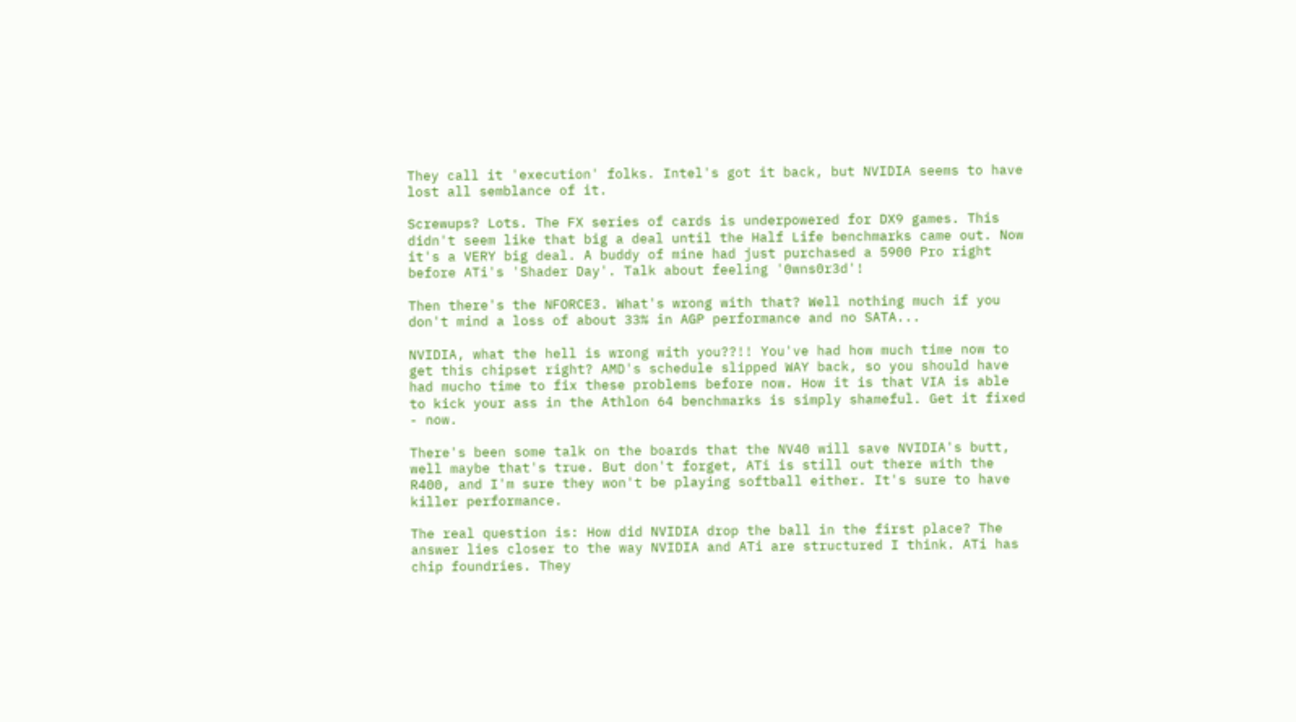They call it 'execution' folks. Intel's got it back, but NVIDIA seems to have lost all semblance of it.

Screwups? Lots. The FX series of cards is underpowered for DX9 games. This didn't seem like that big a deal until the Half Life benchmarks came out. Now it's a VERY big deal. A buddy of mine had just purchased a 5900 Pro right before ATi's 'Shader Day'. Talk about feeling '0wns0r3d'!

Then there's the NFORCE3. What's wrong with that? Well nothing much if you don't mind a loss of about 33% in AGP performance and no SATA...

NVIDIA, what the hell is wrong with you??!! You've had how much time now to get this chipset right? AMD's schedule slipped WAY back, so you should have had mucho time to fix these problems before now. How it is that VIA is able to kick your ass in the Athlon 64 benchmarks is simply shameful. Get it fixed - now.

There's been some talk on the boards that the NV40 will save NVIDIA's butt, well maybe that's true. But don't forget, ATi is still out there with the R400, and I'm sure they won't be playing softball either. It's sure to have killer performance.

The real question is: How did NVIDIA drop the ball in the first place? The answer lies closer to the way NVIDIA and ATi are structured I think. ATi has chip foundries. They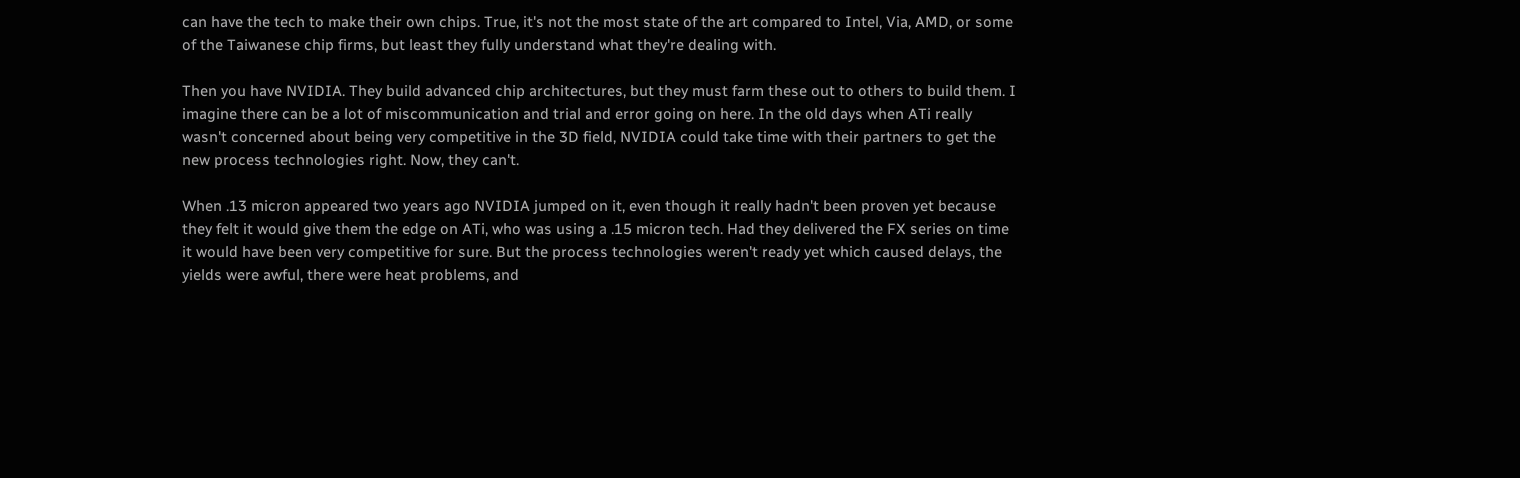can have the tech to make their own chips. True, it's not the most state of the art compared to Intel, Via, AMD, or some of the Taiwanese chip firms, but least they fully understand what they're dealing with.

Then you have NVIDIA. They build advanced chip architectures, but they must farm these out to others to build them. I imagine there can be a lot of miscommunication and trial and error going on here. In the old days when ATi really wasn't concerned about being very competitive in the 3D field, NVIDIA could take time with their partners to get the new process technologies right. Now, they can't.

When .13 micron appeared two years ago NVIDIA jumped on it, even though it really hadn't been proven yet because they felt it would give them the edge on ATi, who was using a .15 micron tech. Had they delivered the FX series on time it would have been very competitive for sure. But the process technologies weren't ready yet which caused delays, the yields were awful, there were heat problems, and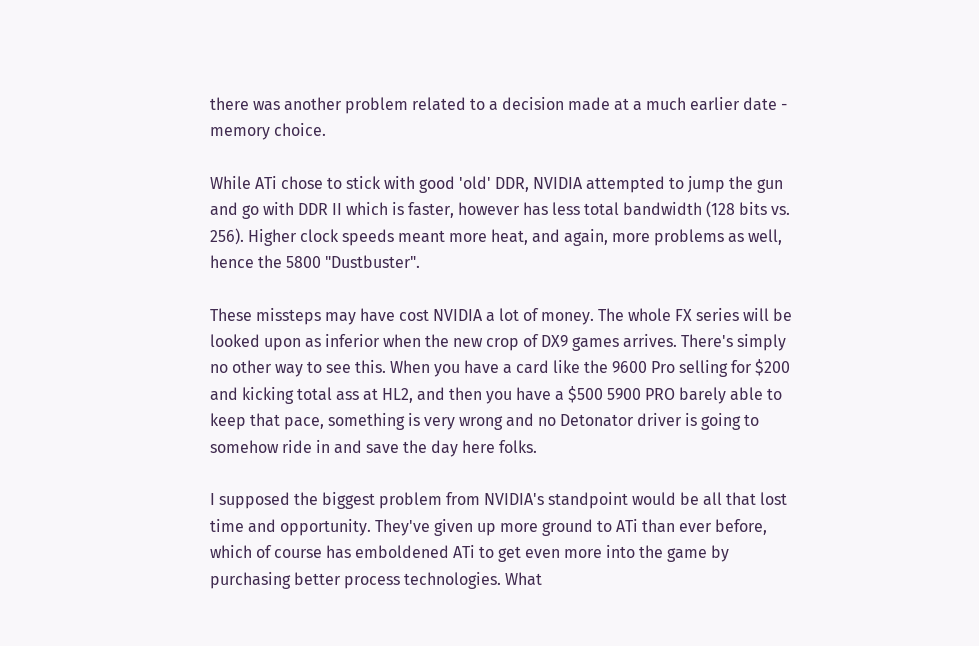there was another problem related to a decision made at a much earlier date - memory choice.

While ATi chose to stick with good 'old' DDR, NVIDIA attempted to jump the gun and go with DDR II which is faster, however has less total bandwidth (128 bits vs. 256). Higher clock speeds meant more heat, and again, more problems as well, hence the 5800 "Dustbuster".

These missteps may have cost NVIDIA a lot of money. The whole FX series will be looked upon as inferior when the new crop of DX9 games arrives. There's simply no other way to see this. When you have a card like the 9600 Pro selling for $200 and kicking total ass at HL2, and then you have a $500 5900 PRO barely able to keep that pace, something is very wrong and no Detonator driver is going to somehow ride in and save the day here folks.

I supposed the biggest problem from NVIDIA's standpoint would be all that lost time and opportunity. They've given up more ground to ATi than ever before, which of course has emboldened ATi to get even more into the game by purchasing better process technologies. What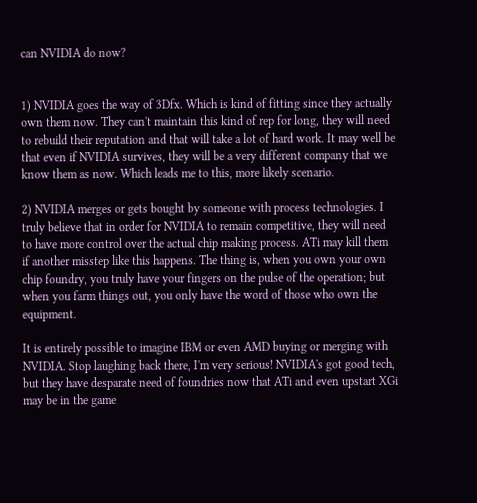can NVIDIA do now?


1) NVIDIA goes the way of 3Dfx. Which is kind of fitting since they actually own them now. They can't maintain this kind of rep for long, they will need to rebuild their reputation and that will take a lot of hard work. It may well be that even if NVIDIA survives, they will be a very different company that we know them as now. Which leads me to this, more likely scenario.

2) NVIDIA merges or gets bought by someone with process technologies. I truly believe that in order for NVIDIA to remain competitive, they will need to have more control over the actual chip making process. ATi may kill them if another misstep like this happens. The thing is, when you own your own chip foundry, you truly have your fingers on the pulse of the operation; but when you farm things out, you only have the word of those who own the equipment.

It is entirely possible to imagine IBM or even AMD buying or merging with NVIDIA. Stop laughing back there, I'm very serious! NVIDIA's got good tech, but they have desparate need of foundries now that ATi and even upstart XGi may be in the game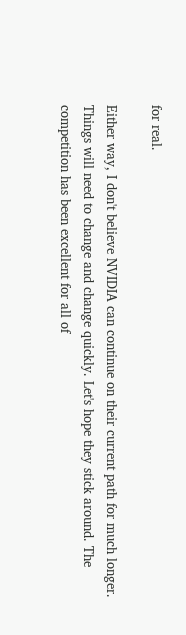for real.

Either way, I don't believe NVIDIA can continue on their current path for much longer. Things will need to change and change quickly. Let's hope they stick around. The competition has been excellent for all of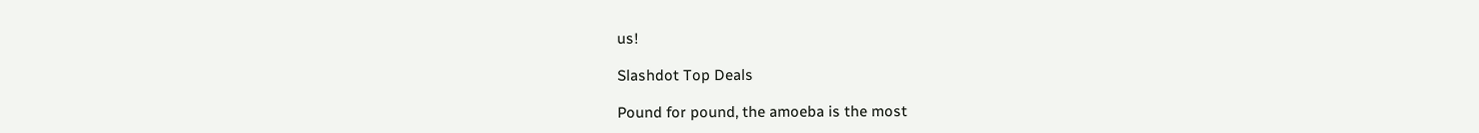us!

Slashdot Top Deals

Pound for pound, the amoeba is the most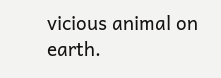vicious animal on earth.